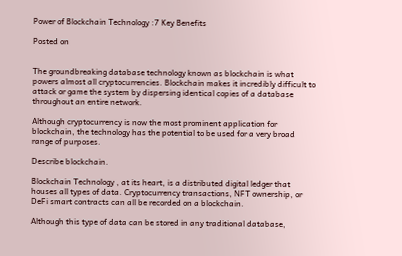Power of Blockchain Technology :7 Key Benefits

Posted on


The groundbreaking database technology known as blockchain is what powers almost all cryptocurrencies. Blockchain makes it incredibly difficult to attack or game the system by dispersing identical copies of a database throughout an entire network.

Although cryptocurrency is now the most prominent application for blockchain, the technology has the potential to be used for a very broad range of purposes.

Describe blockchain.

Blockchain Technology , at its heart, is a distributed digital ledger that houses all types of data. Cryptocurrency transactions, NFT ownership, or DeFi smart contracts can all be recorded on a blockchain.

Although this type of data can be stored in any traditional database,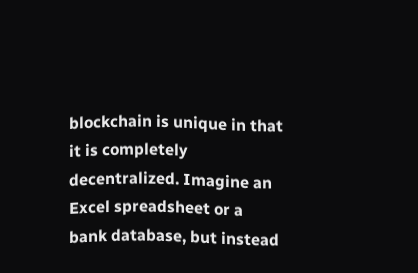blockchain is unique in that it is completely decentralized. Imagine an Excel spreadsheet or a bank database, but instead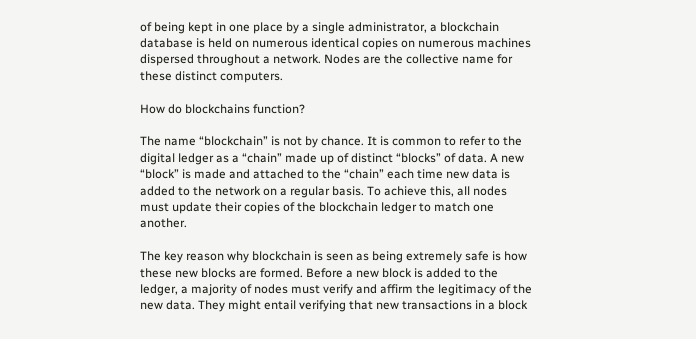of being kept in one place by a single administrator, a blockchain database is held on numerous identical copies on numerous machines dispersed throughout a network. Nodes are the collective name for these distinct computers.

How do blockchains function?

The name “blockchain” is not by chance. It is common to refer to the digital ledger as a “chain” made up of distinct “blocks” of data. A new “block” is made and attached to the “chain” each time new data is added to the network on a regular basis. To achieve this, all nodes must update their copies of the blockchain ledger to match one another.

The key reason why blockchain is seen as being extremely safe is how these new blocks are formed. Before a new block is added to the ledger, a majority of nodes must verify and affirm the legitimacy of the new data. They might entail verifying that new transactions in a block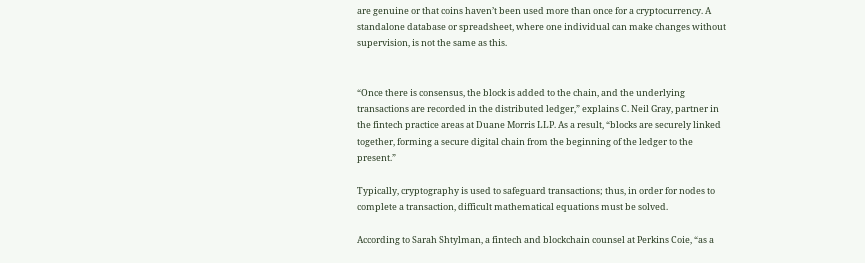are genuine or that coins haven’t been used more than once for a cryptocurrency. A standalone database or spreadsheet, where one individual can make changes without supervision, is not the same as this.


“Once there is consensus, the block is added to the chain, and the underlying transactions are recorded in the distributed ledger,” explains C. Neil Gray, partner in the fintech practice areas at Duane Morris LLP. As a result, “blocks are securely linked together, forming a secure digital chain from the beginning of the ledger to the present.”

Typically, cryptography is used to safeguard transactions; thus, in order for nodes to complete a transaction, difficult mathematical equations must be solved.

According to Sarah Shtylman, a fintech and blockchain counsel at Perkins Coie, “as a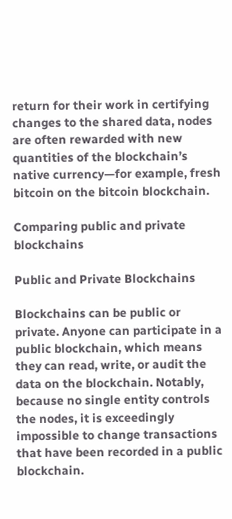return for their work in certifying changes to the shared data, nodes are often rewarded with new quantities of the blockchain’s native currency—for example, fresh bitcoin on the bitcoin blockchain.

Comparing public and private blockchains

Public and Private Blockchains

Blockchains can be public or private. Anyone can participate in a public blockchain, which means they can read, write, or audit the data on the blockchain. Notably, because no single entity controls the nodes, it is exceedingly impossible to change transactions that have been recorded in a public blockchain.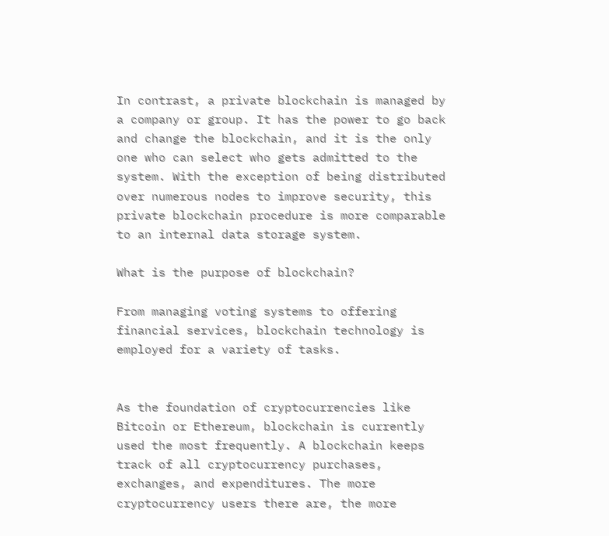In contrast, a private blockchain is managed by a company or group. It has the power to go back and change the blockchain, and it is the only one who can select who gets admitted to the system. With the exception of being distributed over numerous nodes to improve security, this private blockchain procedure is more comparable to an internal data storage system.

What is the purpose of blockchain?

From managing voting systems to offering financial services, blockchain technology is employed for a variety of tasks.


As the foundation of cryptocurrencies like Bitcoin or Ethereum, blockchain is currently used the most frequently. A blockchain keeps track of all cryptocurrency purchases, exchanges, and expenditures. The more cryptocurrency users there are, the more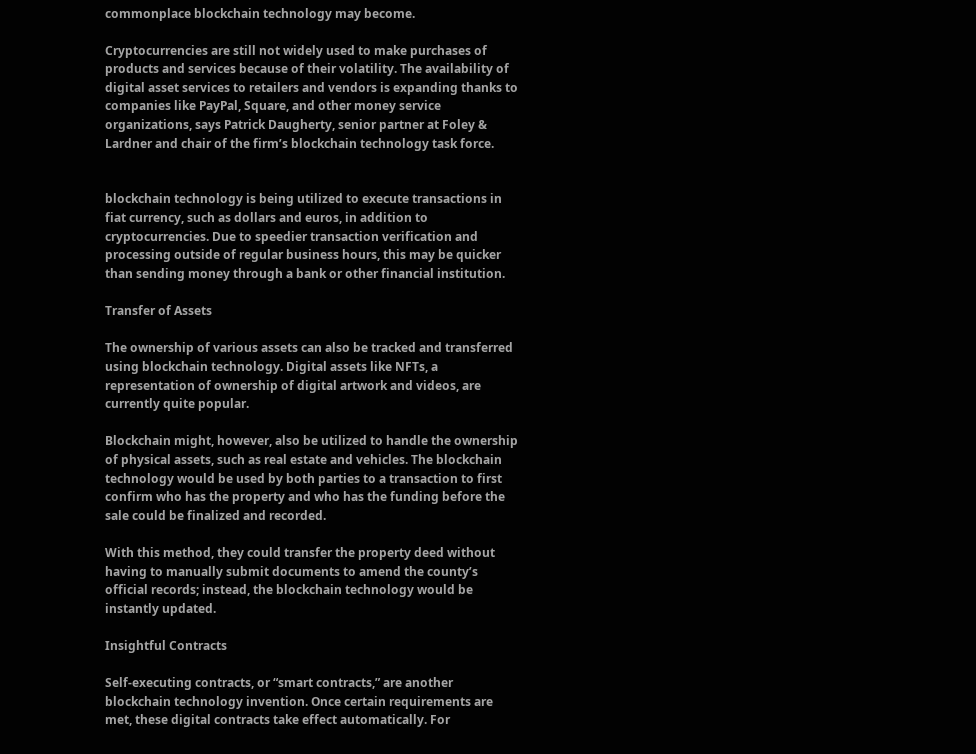commonplace blockchain technology may become.

Cryptocurrencies are still not widely used to make purchases of products and services because of their volatility. The availability of digital asset services to retailers and vendors is expanding thanks to companies like PayPal, Square, and other money service organizations, says Patrick Daugherty, senior partner at Foley & Lardner and chair of the firm’s blockchain technology task force.


blockchain technology is being utilized to execute transactions in fiat currency, such as dollars and euros, in addition to cryptocurrencies. Due to speedier transaction verification and processing outside of regular business hours, this may be quicker than sending money through a bank or other financial institution.

Transfer of Assets

The ownership of various assets can also be tracked and transferred using blockchain technology. Digital assets like NFTs, a representation of ownership of digital artwork and videos, are currently quite popular.

Blockchain might, however, also be utilized to handle the ownership of physical assets, such as real estate and vehicles. The blockchain technology would be used by both parties to a transaction to first confirm who has the property and who has the funding before the sale could be finalized and recorded.

With this method, they could transfer the property deed without having to manually submit documents to amend the county’s official records; instead, the blockchain technology would be instantly updated.

Insightful Contracts

Self-executing contracts, or “smart contracts,” are another blockchain technology invention. Once certain requirements are met, these digital contracts take effect automatically. For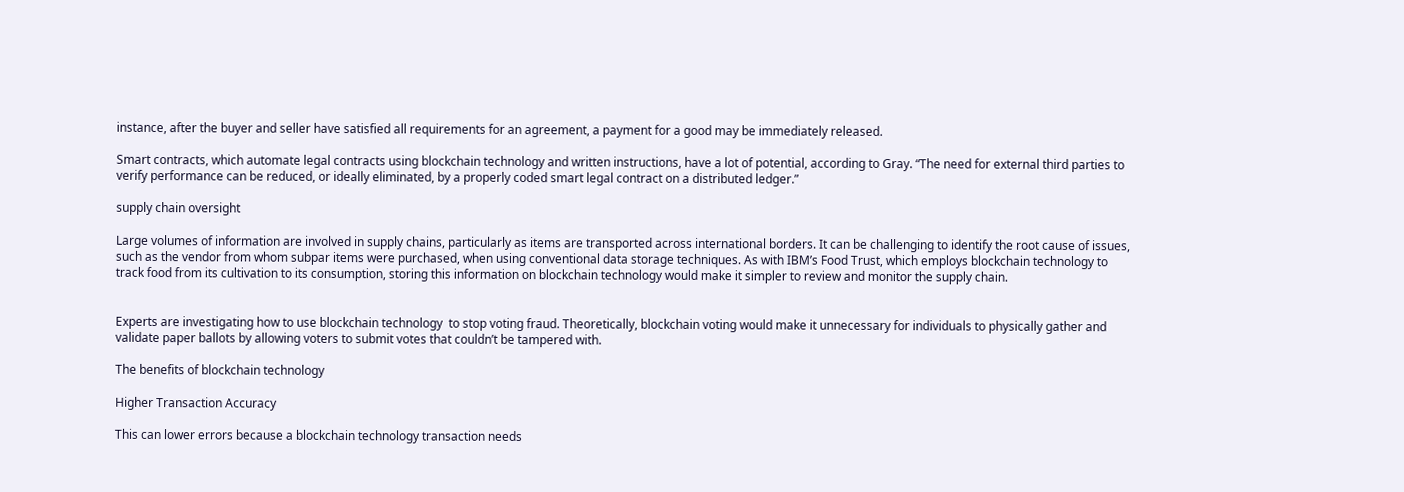instance, after the buyer and seller have satisfied all requirements for an agreement, a payment for a good may be immediately released.

Smart contracts, which automate legal contracts using blockchain technology and written instructions, have a lot of potential, according to Gray. “The need for external third parties to verify performance can be reduced, or ideally eliminated, by a properly coded smart legal contract on a distributed ledger.”

supply chain oversight

Large volumes of information are involved in supply chains, particularly as items are transported across international borders. It can be challenging to identify the root cause of issues, such as the vendor from whom subpar items were purchased, when using conventional data storage techniques. As with IBM’s Food Trust, which employs blockchain technology to track food from its cultivation to its consumption, storing this information on blockchain technology would make it simpler to review and monitor the supply chain.


Experts are investigating how to use blockchain technology  to stop voting fraud. Theoretically, blockchain voting would make it unnecessary for individuals to physically gather and validate paper ballots by allowing voters to submit votes that couldn’t be tampered with.

The benefits of blockchain technology

Higher Transaction Accuracy

This can lower errors because a blockchain technology transaction needs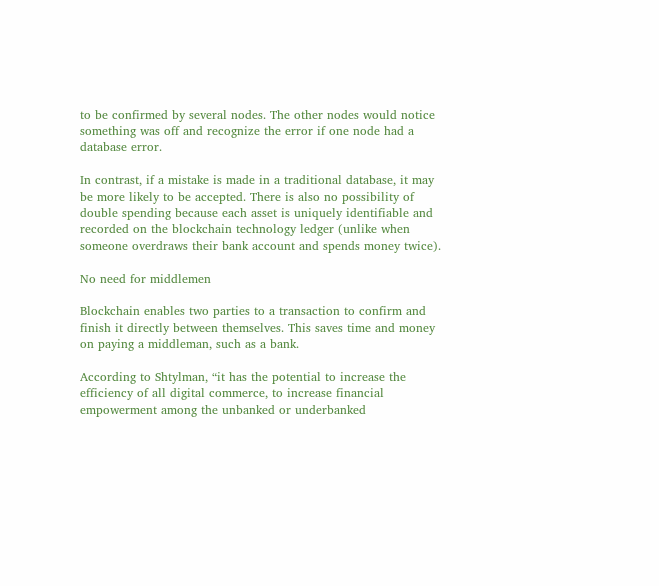to be confirmed by several nodes. The other nodes would notice something was off and recognize the error if one node had a database error.

In contrast, if a mistake is made in a traditional database, it may be more likely to be accepted. There is also no possibility of double spending because each asset is uniquely identifiable and recorded on the blockchain technology ledger (unlike when someone overdraws their bank account and spends money twice).

No need for middlemen

Blockchain enables two parties to a transaction to confirm and finish it directly between themselves. This saves time and money on paying a middleman, such as a bank.

According to Shtylman, “it has the potential to increase the efficiency of all digital commerce, to increase financial empowerment among the unbanked or underbanked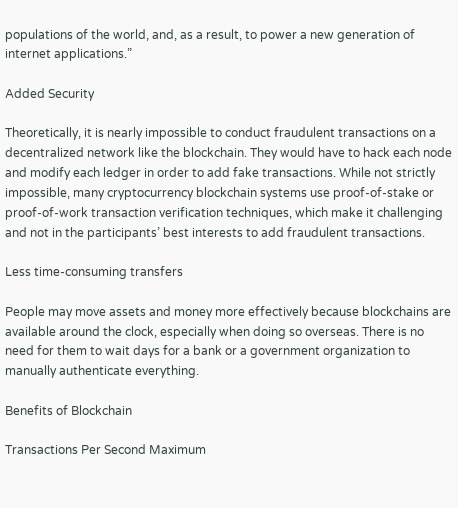populations of the world, and, as a result, to power a new generation of internet applications.”

Added Security

Theoretically, it is nearly impossible to conduct fraudulent transactions on a decentralized network like the blockchain. They would have to hack each node and modify each ledger in order to add fake transactions. While not strictly impossible, many cryptocurrency blockchain systems use proof-of-stake or proof-of-work transaction verification techniques, which make it challenging and not in the participants’ best interests to add fraudulent transactions.

Less time-consuming transfers

People may move assets and money more effectively because blockchains are available around the clock, especially when doing so overseas. There is no need for them to wait days for a bank or a government organization to manually authenticate everything.

Benefits of Blockchain

Transactions Per Second Maximum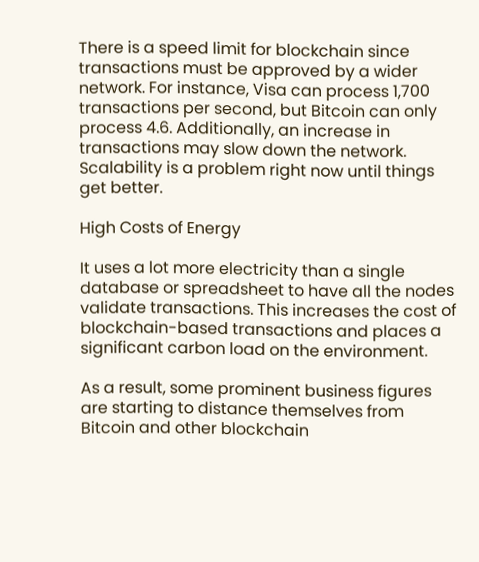There is a speed limit for blockchain since transactions must be approved by a wider network. For instance, Visa can process 1,700 transactions per second, but Bitcoin can only process 4.6. Additionally, an increase in transactions may slow down the network. Scalability is a problem right now until things get better.

High Costs of Energy

It uses a lot more electricity than a single database or spreadsheet to have all the nodes validate transactions. This increases the cost of blockchain-based transactions and places a significant carbon load on the environment.

As a result, some prominent business figures are starting to distance themselves from Bitcoin and other blockchain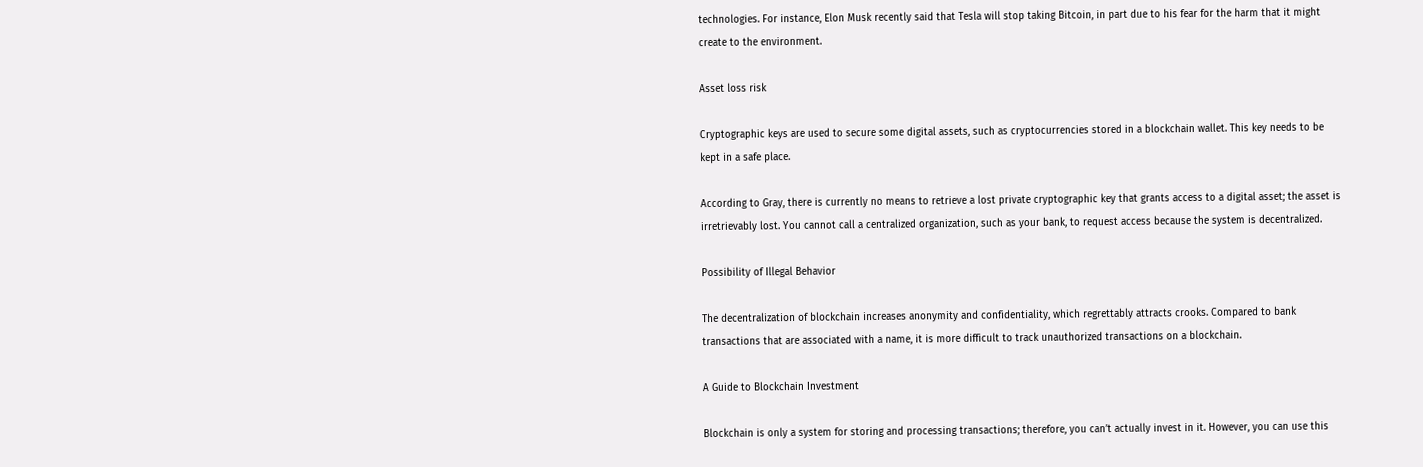technologies. For instance, Elon Musk recently said that Tesla will stop taking Bitcoin, in part due to his fear for the harm that it might create to the environment.

Asset loss risk

Cryptographic keys are used to secure some digital assets, such as cryptocurrencies stored in a blockchain wallet. This key needs to be kept in a safe place.

According to Gray, there is currently no means to retrieve a lost private cryptographic key that grants access to a digital asset; the asset is irretrievably lost. You cannot call a centralized organization, such as your bank, to request access because the system is decentralized.

Possibility of Illegal Behavior

The decentralization of blockchain increases anonymity and confidentiality, which regrettably attracts crooks. Compared to bank transactions that are associated with a name, it is more difficult to track unauthorized transactions on a blockchain.

A Guide to Blockchain Investment

Blockchain is only a system for storing and processing transactions; therefore, you can’t actually invest in it. However, you can use this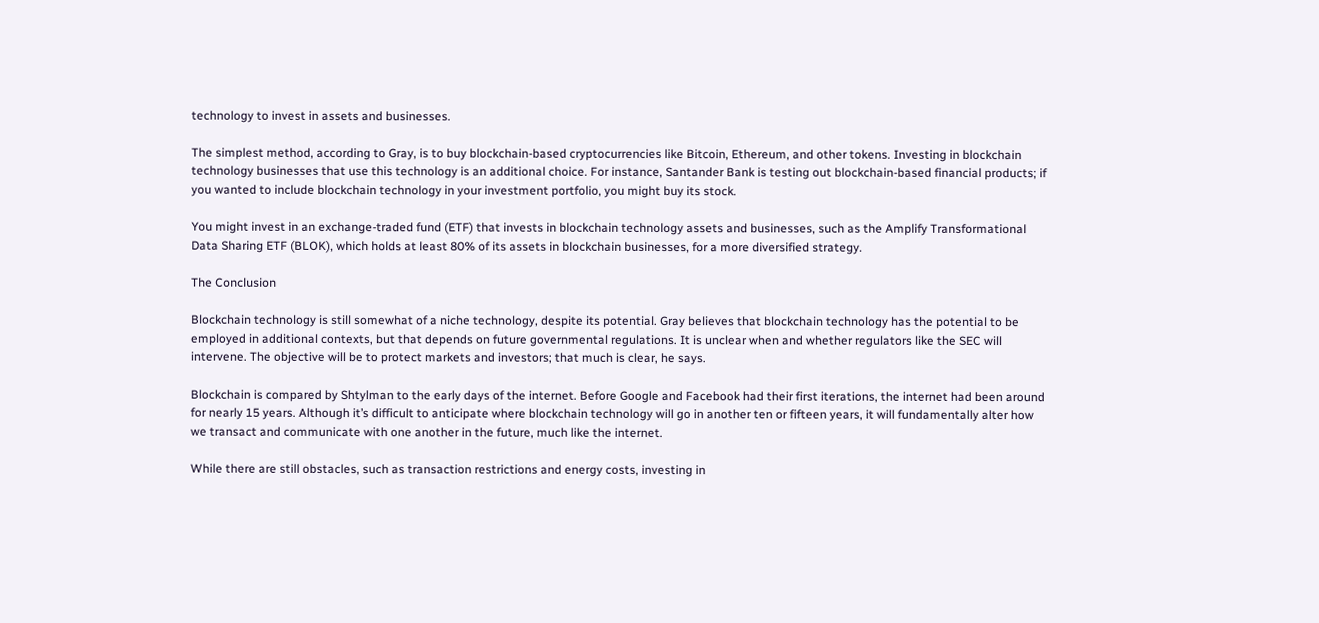technology to invest in assets and businesses.

The simplest method, according to Gray, is to buy blockchain-based cryptocurrencies like Bitcoin, Ethereum, and other tokens. Investing in blockchain technology businesses that use this technology is an additional choice. For instance, Santander Bank is testing out blockchain-based financial products; if you wanted to include blockchain technology in your investment portfolio, you might buy its stock.

You might invest in an exchange-traded fund (ETF) that invests in blockchain technology assets and businesses, such as the Amplify Transformational Data Sharing ETF (BLOK), which holds at least 80% of its assets in blockchain businesses, for a more diversified strategy.

The Conclusion

Blockchain technology is still somewhat of a niche technology, despite its potential. Gray believes that blockchain technology has the potential to be employed in additional contexts, but that depends on future governmental regulations. It is unclear when and whether regulators like the SEC will intervene. The objective will be to protect markets and investors; that much is clear, he says.

Blockchain is compared by Shtylman to the early days of the internet. Before Google and Facebook had their first iterations, the internet had been around for nearly 15 years. Although it’s difficult to anticipate where blockchain technology will go in another ten or fifteen years, it will fundamentally alter how we transact and communicate with one another in the future, much like the internet.

While there are still obstacles, such as transaction restrictions and energy costs, investing in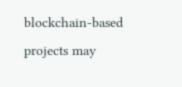blockchain-based projects may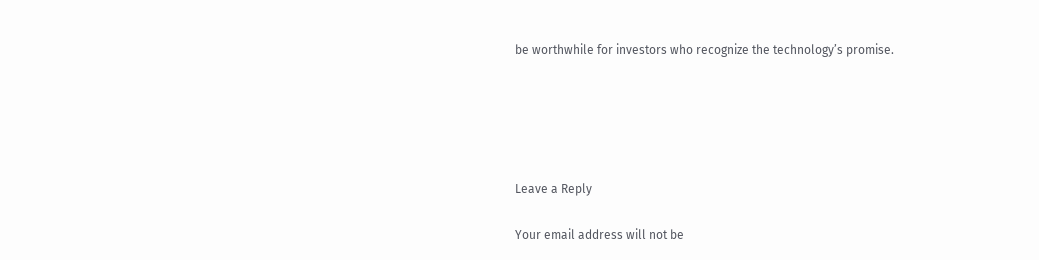be worthwhile for investors who recognize the technology’s promise.





Leave a Reply

Your email address will not be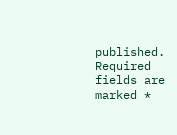published. Required fields are marked *